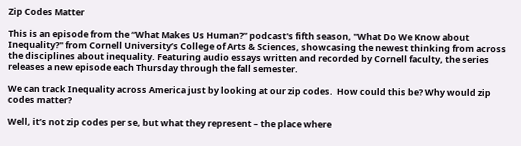Zip Codes Matter

This is an episode from the “What Makes Us Human?” podcast's fifth season, "What Do We Know about Inequality?" from Cornell University’s College of Arts & Sciences, showcasing the newest thinking from across the disciplines about inequality. Featuring audio essays written and recorded by Cornell faculty, the series releases a new episode each Thursday through the fall semester.

We can track Inequality across America just by looking at our zip codes.  How could this be? Why would zip codes matter?

Well, it’s not zip codes per se, but what they represent – the place where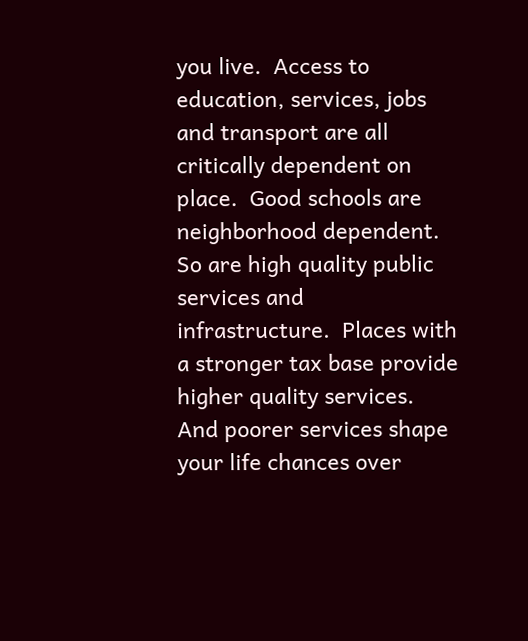you live.  Access to education, services, jobs and transport are all critically dependent on place.  Good schools are neighborhood dependent.  So are high quality public services and infrastructure.  Places with a stronger tax base provide higher quality services. And poorer services shape your life chances over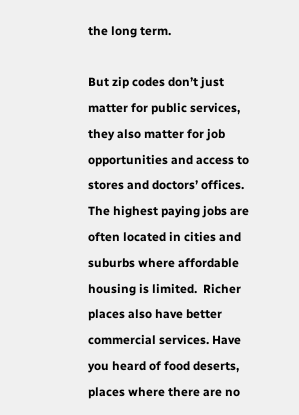the long term.

But zip codes don’t just matter for public services, they also matter for job opportunities and access to stores and doctors’ offices.  The highest paying jobs are often located in cities and suburbs where affordable housing is limited.  Richer places also have better commercial services. Have you heard of food deserts, places where there are no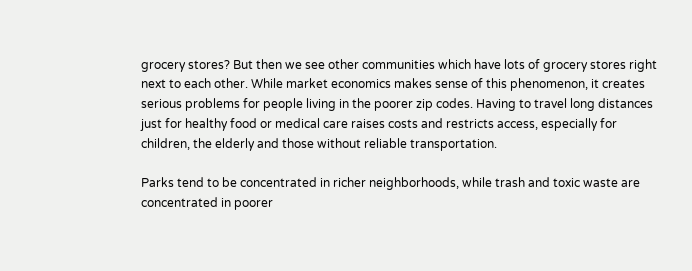grocery stores? But then we see other communities which have lots of grocery stores right next to each other. While market economics makes sense of this phenomenon, it creates serious problems for people living in the poorer zip codes. Having to travel long distances just for healthy food or medical care raises costs and restricts access, especially for children, the elderly and those without reliable transportation.

Parks tend to be concentrated in richer neighborhoods, while trash and toxic waste are concentrated in poorer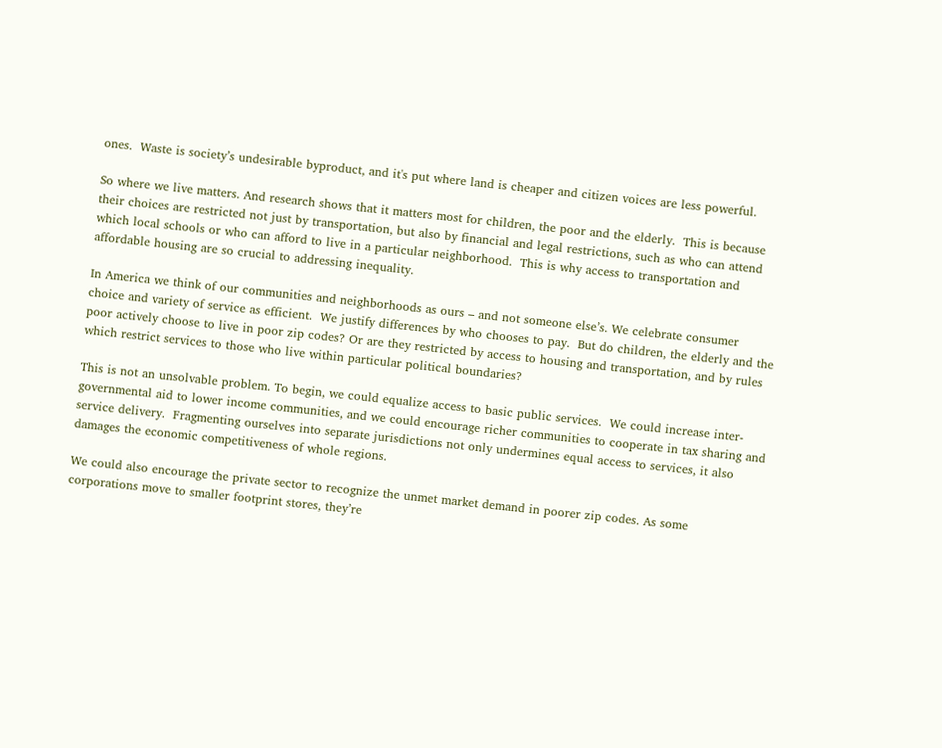ones.  Waste is society’s undesirable byproduct, and it's put where land is cheaper and citizen voices are less powerful.

So where we live matters. And research shows that it matters most for children, the poor and the elderly.  This is because their choices are restricted not just by transportation, but also by financial and legal restrictions, such as who can attend which local schools or who can afford to live in a particular neighborhood.  This is why access to transportation and affordable housing are so crucial to addressing inequality.

In America we think of our communities and neighborhoods as ours – and not someone else’s. We celebrate consumer choice and variety of service as efficient.  We justify differences by who chooses to pay.  But do children, the elderly and the poor actively choose to live in poor zip codes? Or are they restricted by access to housing and transportation, and by rules which restrict services to those who live within particular political boundaries?

This is not an unsolvable problem. To begin, we could equalize access to basic public services.  We could increase inter-governmental aid to lower income communities, and we could encourage richer communities to cooperate in tax sharing and service delivery.  Fragmenting ourselves into separate jurisdictions not only undermines equal access to services, it also damages the economic competitiveness of whole regions.

We could also encourage the private sector to recognize the unmet market demand in poorer zip codes. As some corporations move to smaller footprint stores, they’re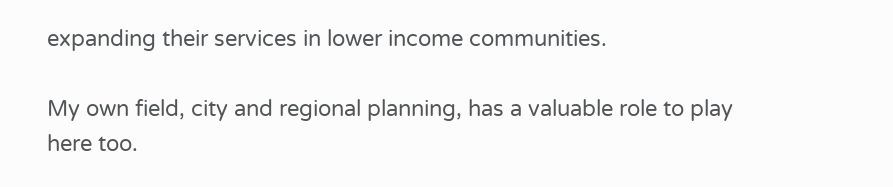expanding their services in lower income communities.

My own field, city and regional planning, has a valuable role to play here too.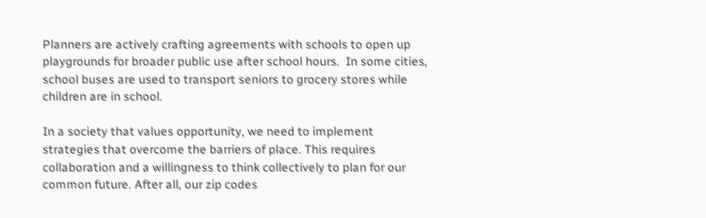Planners are actively crafting agreements with schools to open up playgrounds for broader public use after school hours.  In some cities, school buses are used to transport seniors to grocery stores while children are in school.

In a society that values opportunity, we need to implement strategies that overcome the barriers of place. This requires collaboration and a willingness to think collectively to plan for our common future. After all, our zip codes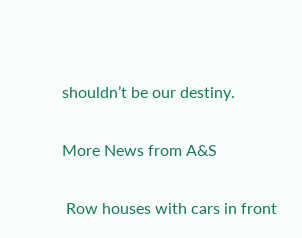shouldn’t be our destiny.

More News from A&S

 Row houses with cars in front